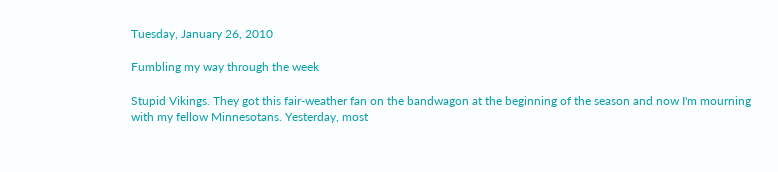Tuesday, January 26, 2010

Fumbling my way through the week

Stupid Vikings. They got this fair-weather fan on the bandwagon at the beginning of the season and now I'm mourning with my fellow Minnesotans. Yesterday, most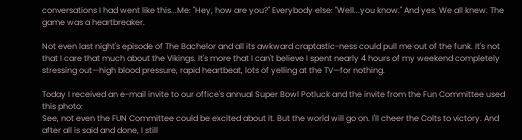conversations I had went like this...Me: "Hey, how are you?" Everybody else: "Well...you know." And yes. We all knew. The game was a heartbreaker.

Not even last night's episode of The Bachelor and all its awkward craptastic-ness could pull me out of the funk. It's not that I care that much about the Vikings. It's more that I can't believe I spent nearly 4 hours of my weekend completely stressing out—high blood pressure, rapid heartbeat, lots of yelling at the TV—for nothing.

Today I received an e-mail invite to our office's annual Super Bowl Potluck and the invite from the Fun Committee used this photo:
See, not even the FUN Committee could be excited about it. But the world will go on. I'll cheer the Colts to victory. And after all is said and done, I still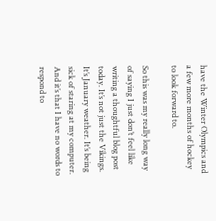have the Winter Olympics and a few more months of hockey to look forward to.

So this was my really long way of saying I just don’t feel like writing a thoughtful blog post today. It’s not just the Vikings. It’s January weather. It’s being sick of staring at my computer. And it’s that I have no words to respond to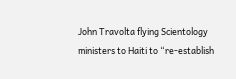John Travolta flying Scientology ministers to Haiti to “re-establish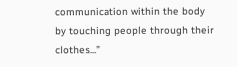communication within the body by touching people through their clothes...”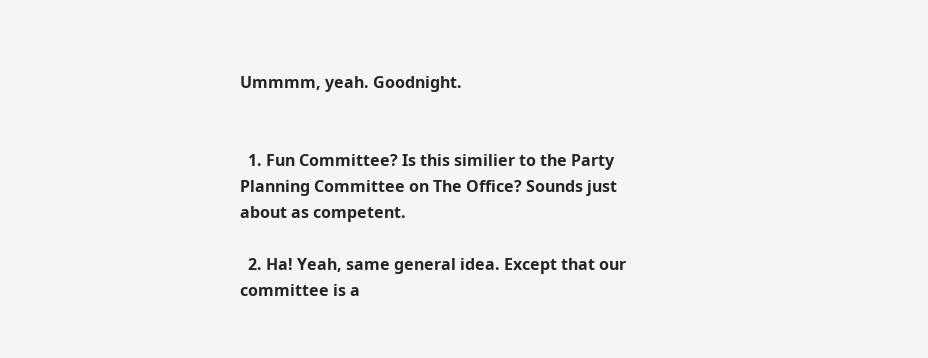Ummmm, yeah. Goodnight.


  1. Fun Committee? Is this similier to the Party Planning Committee on The Office? Sounds just about as competent.

  2. Ha! Yeah, same general idea. Except that our committee is a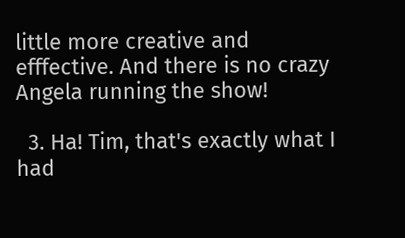little more creative and efffective. And there is no crazy Angela running the show!

  3. Ha! Tim, that's exactly what I had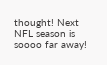thought! Next NFL season is soooo far away!